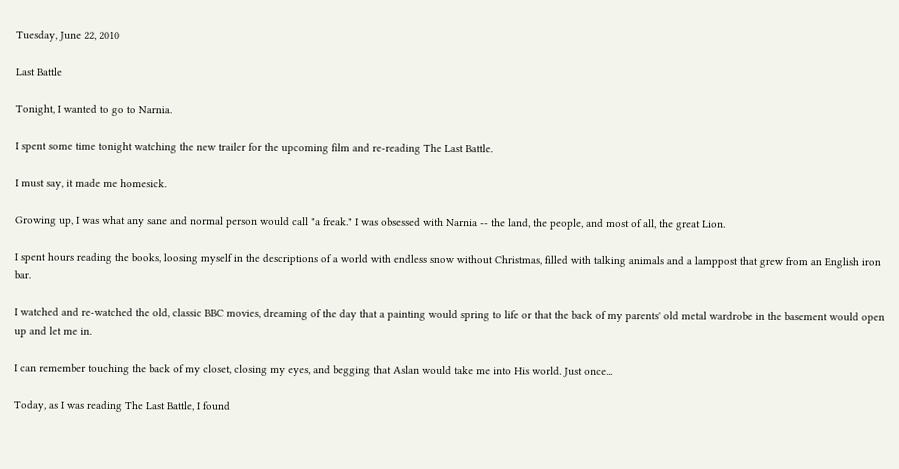Tuesday, June 22, 2010

Last Battle

Tonight, I wanted to go to Narnia.

I spent some time tonight watching the new trailer for the upcoming film and re-reading The Last Battle.

I must say, it made me homesick.

Growing up, I was what any sane and normal person would call "a freak." I was obsessed with Narnia -- the land, the people, and most of all, the great Lion.

I spent hours reading the books, loosing myself in the descriptions of a world with endless snow without Christmas, filled with talking animals and a lamppost that grew from an English iron bar.

I watched and re-watched the old, classic BBC movies, dreaming of the day that a painting would spring to life or that the back of my parents' old metal wardrobe in the basement would open up and let me in.

I can remember touching the back of my closet, closing my eyes, and begging that Aslan would take me into His world. Just once...

Today, as I was reading The Last Battle, I found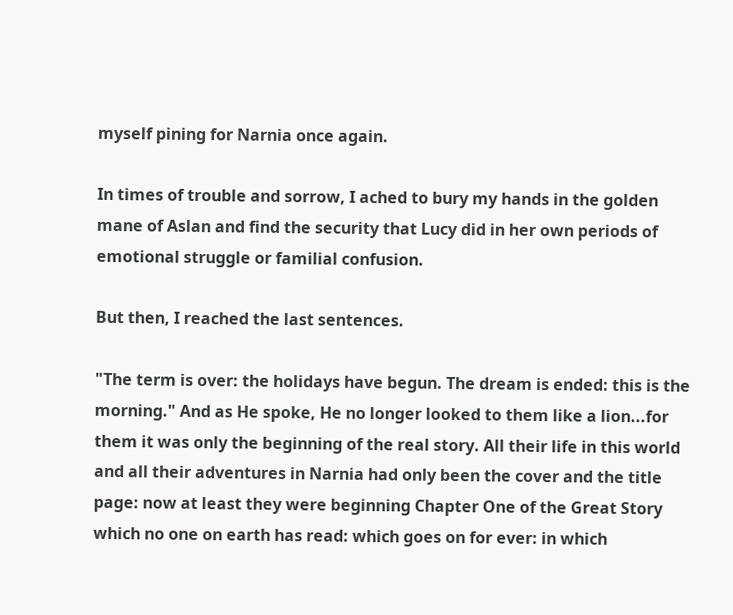myself pining for Narnia once again.

In times of trouble and sorrow, I ached to bury my hands in the golden mane of Aslan and find the security that Lucy did in her own periods of emotional struggle or familial confusion.

But then, I reached the last sentences.

"The term is over: the holidays have begun. The dream is ended: this is the morning." And as He spoke, He no longer looked to them like a lion...for them it was only the beginning of the real story. All their life in this world and all their adventures in Narnia had only been the cover and the title page: now at least they were beginning Chapter One of the Great Story which no one on earth has read: which goes on for ever: in which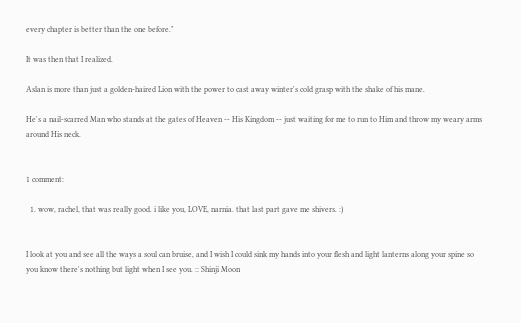every chapter is better than the one before."

It was then that I realized.

Aslan is more than just a golden-haired Lion with the power to cast away winter's cold grasp with the shake of his mane.

He's a nail-scarred Man who stands at the gates of Heaven -- His Kingdom -- just waiting for me to run to Him and throw my weary arms around His neck.


1 comment:

  1. wow, rachel, that was really good. i like you, LOVE, narnia. that last part gave me shivers. :)


I look at you and see all the ways a soul can bruise, and I wish I could sink my hands into your flesh and light lanterns along your spine so you know there's nothing but light when I see you. :: Shinji Moon